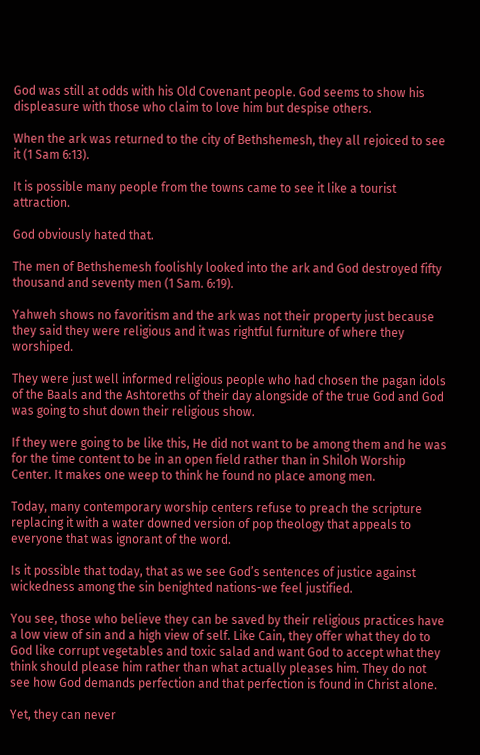God was still at odds with his Old Covenant people. God seems to show his displeasure with those who claim to love him but despise others.

When the ark was returned to the city of Bethshemesh, they all rejoiced to see it (1 Sam 6:13).

It is possible many people from the towns came to see it like a tourist attraction.

God obviously hated that.

The men of Bethshemesh foolishly looked into the ark and God destroyed fifty thousand and seventy men (1 Sam. 6:19).

Yahweh shows no favoritism and the ark was not their property just because they said they were religious and it was rightful furniture of where they worshiped.

They were just well informed religious people who had chosen the pagan idols of the Baals and the Ashtoreths of their day alongside of the true God and God was going to shut down their religious show.

If they were going to be like this, He did not want to be among them and he was for the time content to be in an open field rather than in Shiloh Worship Center. It makes one weep to think he found no place among men.

Today, many contemporary worship centers refuse to preach the scripture replacing it with a water downed version of pop theology that appeals to everyone that was ignorant of the word.

Is it possible that today, that as we see God’s sentences of justice against wickedness among the sin benighted nations-we feel justified.

You see, those who believe they can be saved by their religious practices have a low view of sin and a high view of self. Like Cain, they offer what they do to God like corrupt vegetables and toxic salad and want God to accept what they think should please him rather than what actually pleases him. They do not see how God demands perfection and that perfection is found in Christ alone.

Yet, they can never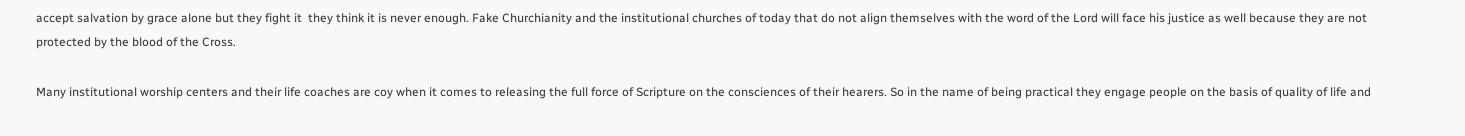accept salvation by grace alone but they fight it  they think it is never enough. Fake Churchianity and the institutional churches of today that do not align themselves with the word of the Lord will face his justice as well because they are not protected by the blood of the Cross.

Many institutional worship centers and their life coaches are coy when it comes to releasing the full force of Scripture on the consciences of their hearers. So in the name of being practical they engage people on the basis of quality of life and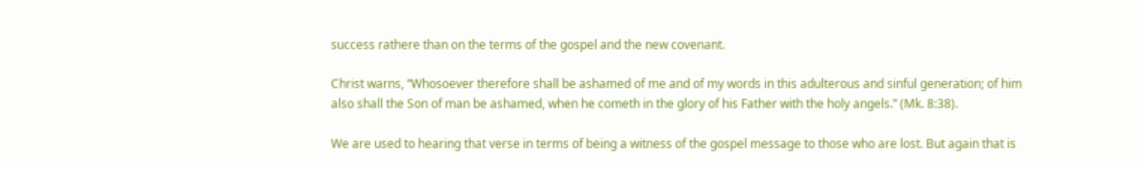success rathere than on the terms of the gospel and the new covenant.

Christ warns, “Whosoever therefore shall be ashamed of me and of my words in this adulterous and sinful generation; of him also shall the Son of man be ashamed, when he cometh in the glory of his Father with the holy angels.” (Mk. 8:38).

We are used to hearing that verse in terms of being a witness of the gospel message to those who are lost. But again that is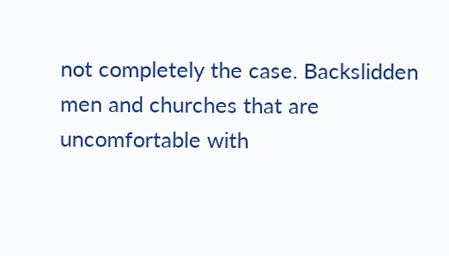not completely the case. Backslidden men and churches that are uncomfortable with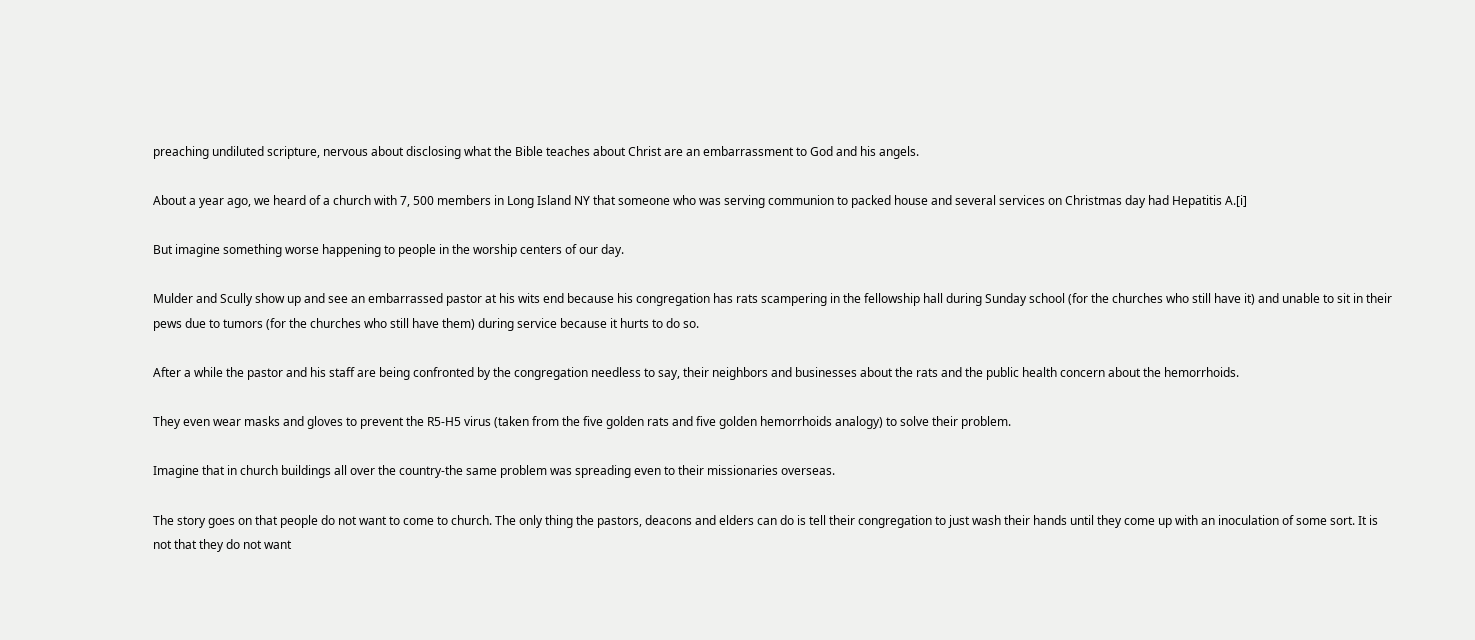preaching undiluted scripture, nervous about disclosing what the Bible teaches about Christ are an embarrassment to God and his angels.

About a year ago, we heard of a church with 7, 500 members in Long Island NY that someone who was serving communion to packed house and several services on Christmas day had Hepatitis A.[i]

But imagine something worse happening to people in the worship centers of our day.

Mulder and Scully show up and see an embarrassed pastor at his wits end because his congregation has rats scampering in the fellowship hall during Sunday school (for the churches who still have it) and unable to sit in their pews due to tumors (for the churches who still have them) during service because it hurts to do so.

After a while the pastor and his staff are being confronted by the congregation needless to say, their neighbors and businesses about the rats and the public health concern about the hemorrhoids.

They even wear masks and gloves to prevent the R5-H5 virus (taken from the five golden rats and five golden hemorrhoids analogy) to solve their problem.

Imagine that in church buildings all over the country-the same problem was spreading even to their missionaries overseas.

The story goes on that people do not want to come to church. The only thing the pastors, deacons and elders can do is tell their congregation to just wash their hands until they come up with an inoculation of some sort. It is not that they do not want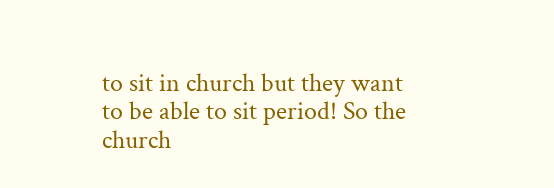to sit in church but they want to be able to sit period! So the church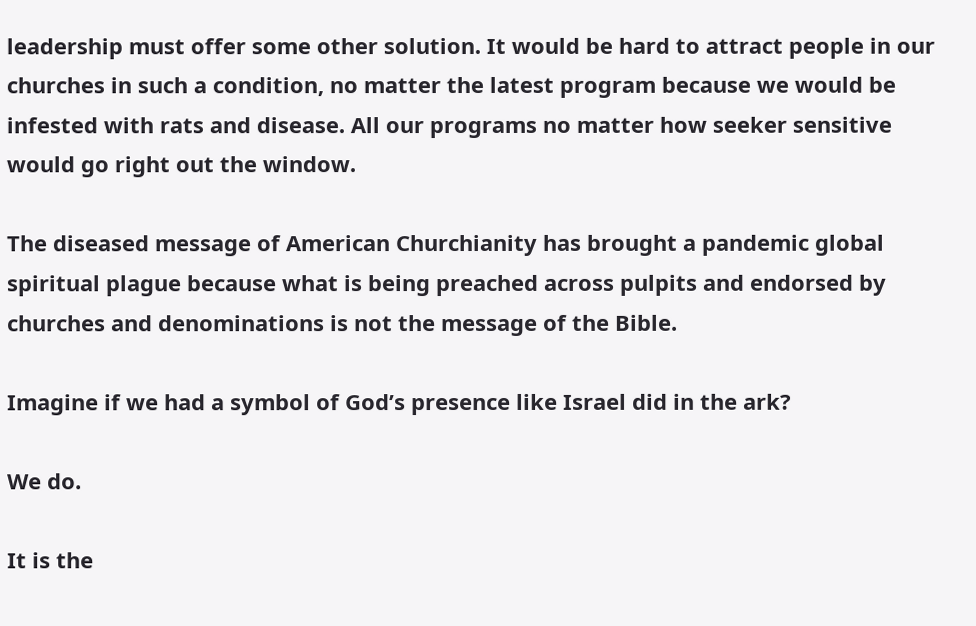leadership must offer some other solution. It would be hard to attract people in our churches in such a condition, no matter the latest program because we would be infested with rats and disease. All our programs no matter how seeker sensitive would go right out the window.

The diseased message of American Churchianity has brought a pandemic global spiritual plague because what is being preached across pulpits and endorsed by churches and denominations is not the message of the Bible.

Imagine if we had a symbol of God’s presence like Israel did in the ark?

We do.

It is the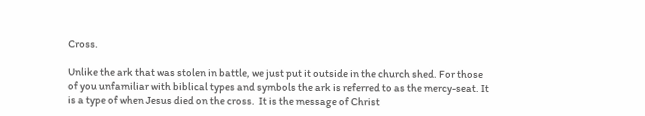Cross.

Unlike the ark that was stolen in battle, we just put it outside in the church shed. For those of you unfamiliar with biblical types and symbols the ark is referred to as the mercy-seat. It is a type of when Jesus died on the cross.  It is the message of Christ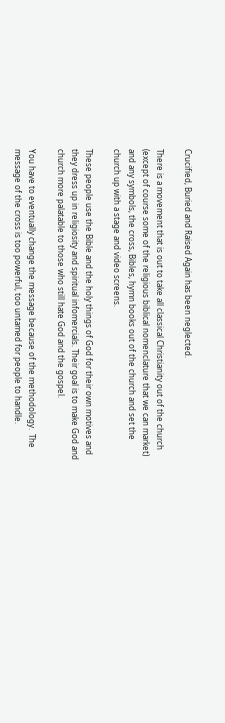Crucified, Buried and Raised Again has been neglected.

There is a movement that is out to take all classical Christianity out of the church (except of course some of the religious biblical nomenclature that we can market) and any symbols, the cross, Bibles, hymn books out of the church and set the church up with a stage and video screens.

These people use the Bible and the holy things of God for their own motives and they dress up in religiosity and spiritual infomercials. Their goal is to make God and church more palatable to those who still hate God and the gospel.

You have to eventually change the message because of the methodology.  The message of the cross is too powerful, too untamed for people to handle.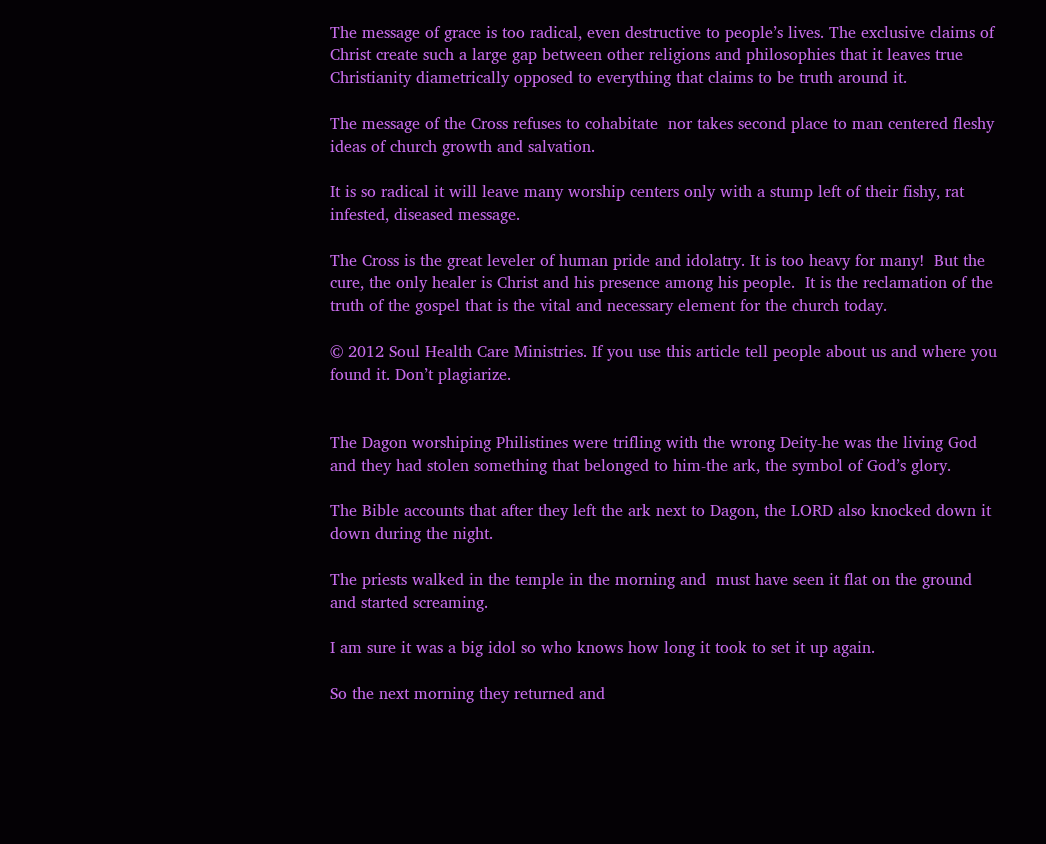The message of grace is too radical, even destructive to people’s lives. The exclusive claims of Christ create such a large gap between other religions and philosophies that it leaves true Christianity diametrically opposed to everything that claims to be truth around it.

The message of the Cross refuses to cohabitate  nor takes second place to man centered fleshy ideas of church growth and salvation.

It is so radical it will leave many worship centers only with a stump left of their fishy, rat infested, diseased message.

The Cross is the great leveler of human pride and idolatry. It is too heavy for many!  But the cure, the only healer is Christ and his presence among his people.  It is the reclamation of the truth of the gospel that is the vital and necessary element for the church today.

© 2012 Soul Health Care Ministries. If you use this article tell people about us and where you found it. Don’t plagiarize.


The Dagon worshiping Philistines were trifling with the wrong Deity-he was the living God and they had stolen something that belonged to him-the ark, the symbol of God’s glory.

The Bible accounts that after they left the ark next to Dagon, the LORD also knocked down it down during the night.

The priests walked in the temple in the morning and  must have seen it flat on the ground and started screaming.

I am sure it was a big idol so who knows how long it took to set it up again.

So the next morning they returned and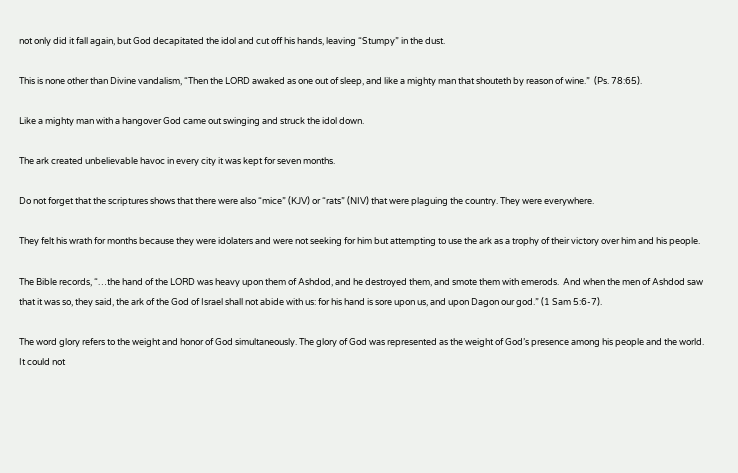not only did it fall again, but God decapitated the idol and cut off his hands, leaving “Stumpy” in the dust.

This is none other than Divine vandalism, “Then the LORD awaked as one out of sleep, and like a mighty man that shouteth by reason of wine.”  (Ps. 78:65).

Like a mighty man with a hangover God came out swinging and struck the idol down.

The ark created unbelievable havoc in every city it was kept for seven months.

Do not forget that the scriptures shows that there were also “mice” (KJV) or “rats” (NIV) that were plaguing the country. They were everywhere.

They felt his wrath for months because they were idolaters and were not seeking for him but attempting to use the ark as a trophy of their victory over him and his people.

The Bible records, “…the hand of the LORD was heavy upon them of Ashdod, and he destroyed them, and smote them with emerods.  And when the men of Ashdod saw that it was so, they said, the ark of the God of Israel shall not abide with us: for his hand is sore upon us, and upon Dagon our god.” (1 Sam 5:6-7).

The word glory refers to the weight and honor of God simultaneously. The glory of God was represented as the weight of God’s presence among his people and the world. It could not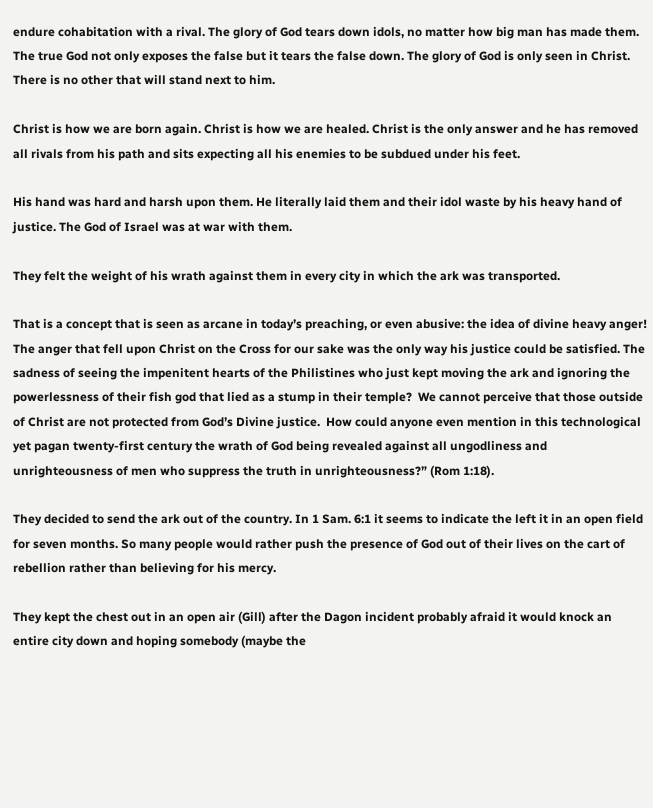endure cohabitation with a rival. The glory of God tears down idols, no matter how big man has made them. The true God not only exposes the false but it tears the false down. The glory of God is only seen in Christ. There is no other that will stand next to him.

Christ is how we are born again. Christ is how we are healed. Christ is the only answer and he has removed all rivals from his path and sits expecting all his enemies to be subdued under his feet.

His hand was hard and harsh upon them. He literally laid them and their idol waste by his heavy hand of justice. The God of Israel was at war with them.

They felt the weight of his wrath against them in every city in which the ark was transported.

That is a concept that is seen as arcane in today’s preaching, or even abusive: the idea of divine heavy anger!  The anger that fell upon Christ on the Cross for our sake was the only way his justice could be satisfied. The sadness of seeing the impenitent hearts of the Philistines who just kept moving the ark and ignoring the powerlessness of their fish god that lied as a stump in their temple?  We cannot perceive that those outside of Christ are not protected from God’s Divine justice.  How could anyone even mention in this technological yet pagan twenty-first century the wrath of God being revealed against all ungodliness and unrighteousness of men who suppress the truth in unrighteousness?” (Rom 1:18).

They decided to send the ark out of the country. In 1 Sam. 6:1 it seems to indicate the left it in an open field for seven months. So many people would rather push the presence of God out of their lives on the cart of rebellion rather than believing for his mercy.

They kept the chest out in an open air (Gill) after the Dagon incident probably afraid it would knock an entire city down and hoping somebody (maybe the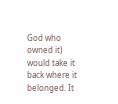God who owned it) would take it back where it belonged. It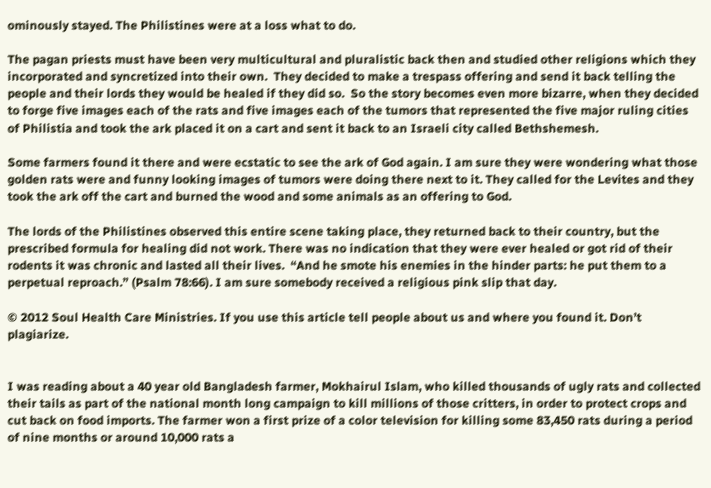ominously stayed. The Philistines were at a loss what to do.

The pagan priests must have been very multicultural and pluralistic back then and studied other religions which they incorporated and syncretized into their own.  They decided to make a trespass offering and send it back telling the people and their lords they would be healed if they did so.  So the story becomes even more bizarre, when they decided to forge five images each of the rats and five images each of the tumors that represented the five major ruling cities of Philistia and took the ark placed it on a cart and sent it back to an Israeli city called Bethshemesh.

Some farmers found it there and were ecstatic to see the ark of God again. I am sure they were wondering what those golden rats were and funny looking images of tumors were doing there next to it. They called for the Levites and they took the ark off the cart and burned the wood and some animals as an offering to God.

The lords of the Philistines observed this entire scene taking place, they returned back to their country, but the prescribed formula for healing did not work. There was no indication that they were ever healed or got rid of their rodents it was chronic and lasted all their lives.  “And he smote his enemies in the hinder parts: he put them to a perpetual reproach.” (Psalm 78:66). I am sure somebody received a religious pink slip that day.

© 2012 Soul Health Care Ministries. If you use this article tell people about us and where you found it. Don’t plagiarize.


I was reading about a 40 year old Bangladesh farmer, Mokhairul Islam, who killed thousands of ugly rats and collected their tails as part of the national month long campaign to kill millions of those critters, in order to protect crops and cut back on food imports. The farmer won a first prize of a color television for killing some 83,450 rats during a period of nine months or around 10,000 rats a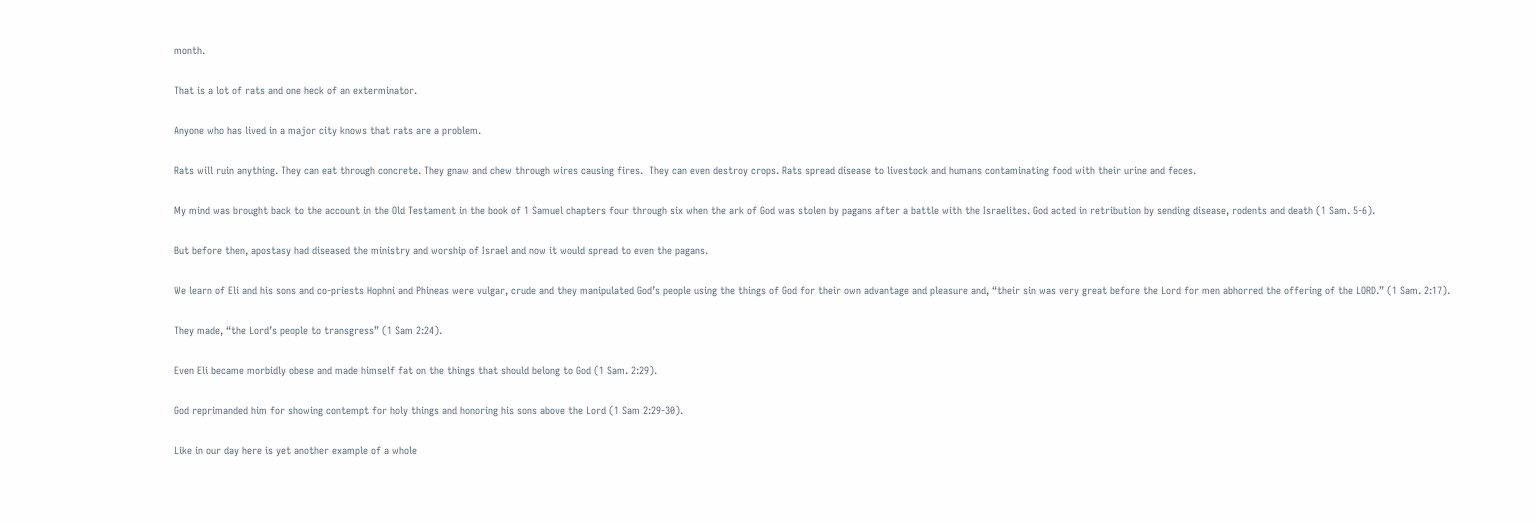month.

That is a lot of rats and one heck of an exterminator.

Anyone who has lived in a major city knows that rats are a problem.

Rats will ruin anything. They can eat through concrete. They gnaw and chew through wires causing fires.  They can even destroy crops. Rats spread disease to livestock and humans contaminating food with their urine and feces.

My mind was brought back to the account in the Old Testament in the book of 1 Samuel chapters four through six when the ark of God was stolen by pagans after a battle with the Israelites. God acted in retribution by sending disease, rodents and death (1 Sam. 5-6).

But before then, apostasy had diseased the ministry and worship of Israel and now it would spread to even the pagans.

We learn of Eli and his sons and co-priests Hophni and Phineas were vulgar, crude and they manipulated God’s people using the things of God for their own advantage and pleasure and, “their sin was very great before the Lord for men abhorred the offering of the LORD.” (1 Sam. 2:17).

They made, “the Lord’s people to transgress” (1 Sam 2:24).

Even Eli became morbidly obese and made himself fat on the things that should belong to God (1 Sam. 2:29).

God reprimanded him for showing contempt for holy things and honoring his sons above the Lord (1 Sam 2:29-30).

Like in our day here is yet another example of a whole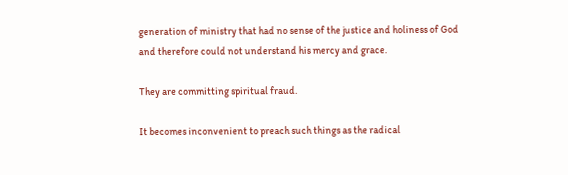generation of ministry that had no sense of the justice and holiness of God and therefore could not understand his mercy and grace.

They are committing spiritual fraud.

It becomes inconvenient to preach such things as the radical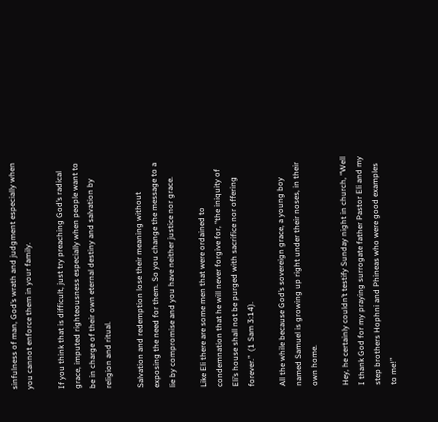sinfulness of man, God’s wrath and judgment especially when you cannot enforce them in your family.

If you think that is difficult, just try preaching God’s radical grace, imputed righteousness especially when people want to be in charge of their own eternal destiny and salvation by religion and ritual.

Salvation and redemption lose their meaning without exposing the need for them. So you change the message to a lie by compromise and you have neither justice nor grace.

Like Eli there are some men that were ordained to condemnation that he will never forgive for, “the iniquity of Eli’s house shall not be purged with sacrifice nor offering forever.”  (1 Sam 3:14).

All the while because God’s sovereign grace, a young boy named Samuel is growing up right under their noses, in their own home.

Hey, he certainly couldn’t testify Sunday night in church, “Well I thank God for my praying surrogate father Pastor Eli and my step brothers Hophni and Phineas who were good examples to me!”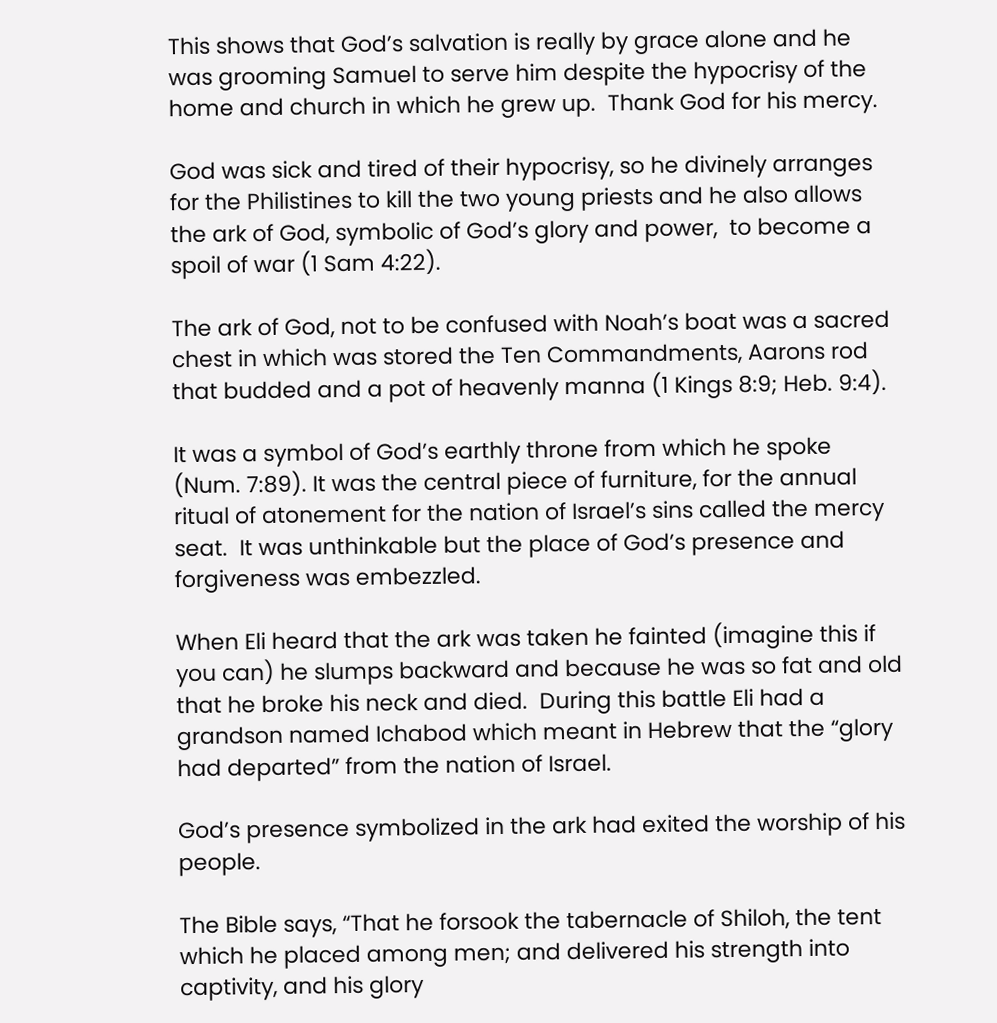This shows that God’s salvation is really by grace alone and he was grooming Samuel to serve him despite the hypocrisy of the home and church in which he grew up.  Thank God for his mercy.

God was sick and tired of their hypocrisy, so he divinely arranges for the Philistines to kill the two young priests and he also allows the ark of God, symbolic of God’s glory and power,  to become a spoil of war (1 Sam 4:22).

The ark of God, not to be confused with Noah’s boat was a sacred chest in which was stored the Ten Commandments, Aarons rod that budded and a pot of heavenly manna (1 Kings 8:9; Heb. 9:4).

It was a symbol of God’s earthly throne from which he spoke (Num. 7:89). It was the central piece of furniture, for the annual ritual of atonement for the nation of Israel’s sins called the mercy seat.  It was unthinkable but the place of God’s presence and forgiveness was embezzled.

When Eli heard that the ark was taken he fainted (imagine this if you can) he slumps backward and because he was so fat and old that he broke his neck and died.  During this battle Eli had a grandson named Ichabod which meant in Hebrew that the “glory had departed” from the nation of Israel.

God’s presence symbolized in the ark had exited the worship of his people.

The Bible says, “That he forsook the tabernacle of Shiloh, the tent which he placed among men; and delivered his strength into captivity, and his glory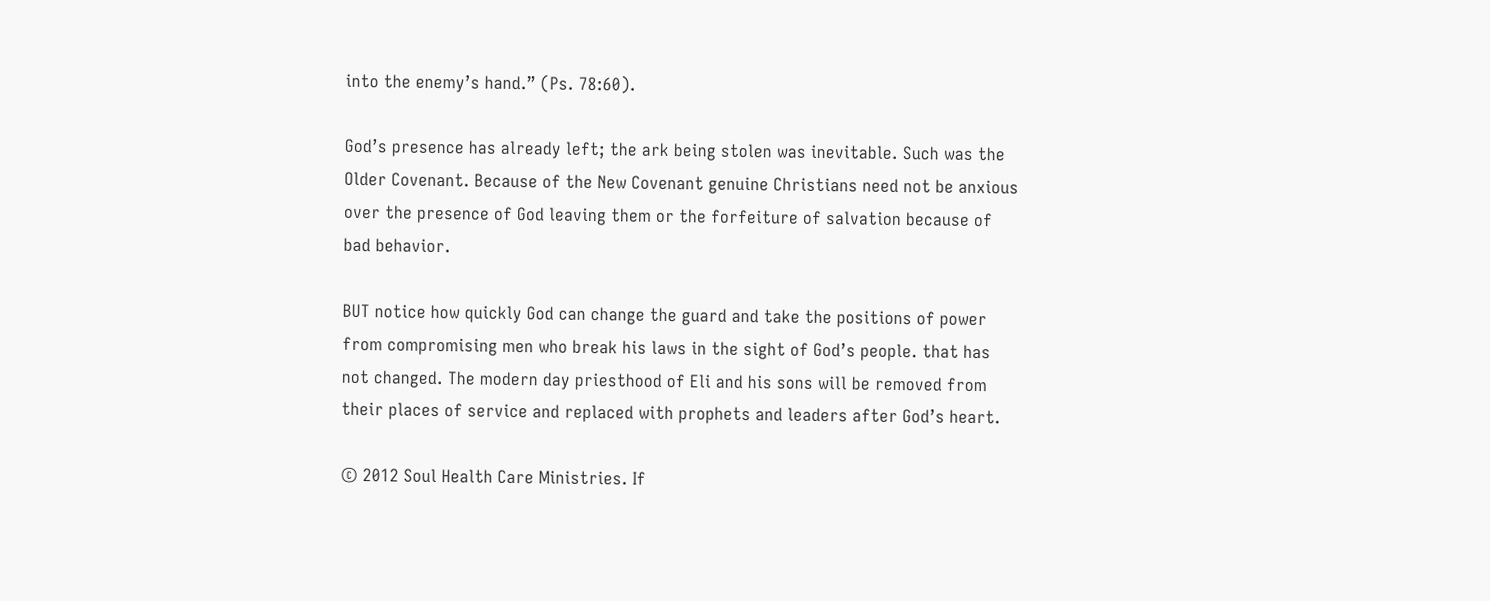into the enemy’s hand.” (Ps. 78:60).

God’s presence has already left; the ark being stolen was inevitable. Such was the Older Covenant. Because of the New Covenant genuine Christians need not be anxious over the presence of God leaving them or the forfeiture of salvation because of bad behavior.

BUT notice how quickly God can change the guard and take the positions of power from compromising men who break his laws in the sight of God’s people. that has not changed. The modern day priesthood of Eli and his sons will be removed from their places of service and replaced with prophets and leaders after God’s heart.

© 2012 Soul Health Care Ministries. If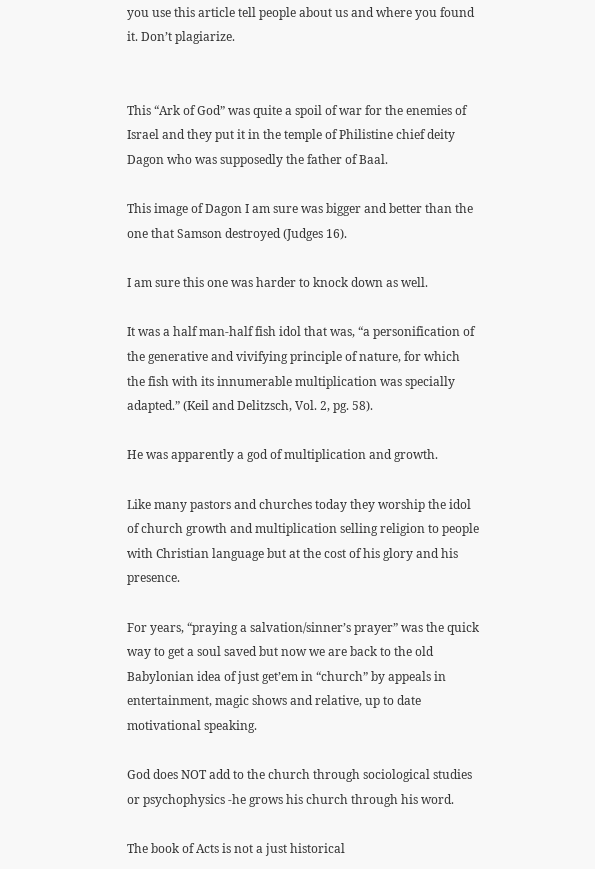you use this article tell people about us and where you found it. Don’t plagiarize.


This “Ark of God” was quite a spoil of war for the enemies of Israel and they put it in the temple of Philistine chief deity Dagon who was supposedly the father of Baal.

This image of Dagon I am sure was bigger and better than the one that Samson destroyed (Judges 16).

I am sure this one was harder to knock down as well.

It was a half man-half fish idol that was, “a personification of the generative and vivifying principle of nature, for which the fish with its innumerable multiplication was specially adapted.” (Keil and Delitzsch, Vol. 2, pg. 58).

He was apparently a god of multiplication and growth.

Like many pastors and churches today they worship the idol of church growth and multiplication selling religion to people with Christian language but at the cost of his glory and his presence.

For years, “praying a salvation/sinner’s prayer” was the quick way to get a soul saved but now we are back to the old Babylonian idea of just get’em in “church” by appeals in entertainment, magic shows and relative, up to date motivational speaking.

God does NOT add to the church through sociological studies or psychophysics -he grows his church through his word.

The book of Acts is not a just historical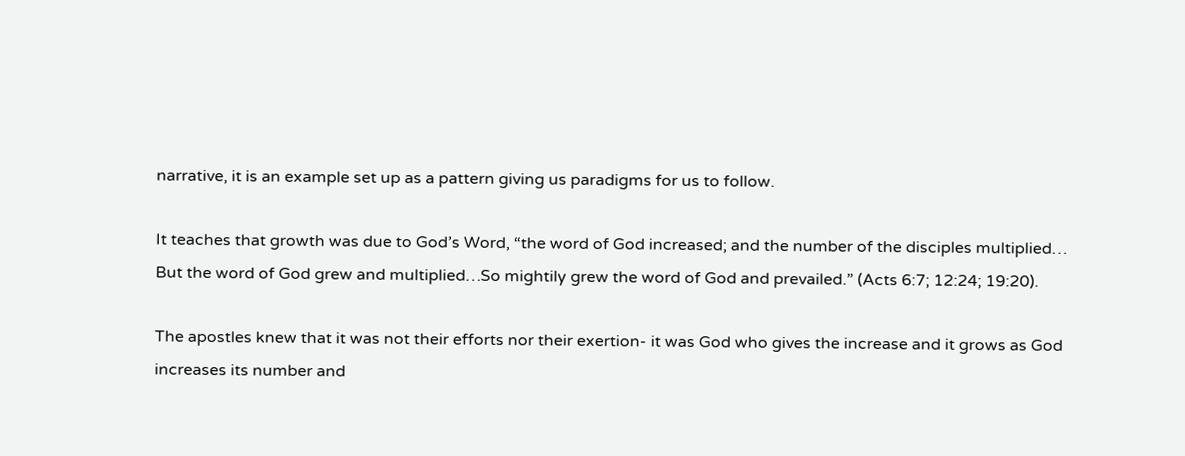narrative, it is an example set up as a pattern giving us paradigms for us to follow.

It teaches that growth was due to God’s Word, “the word of God increased; and the number of the disciples multiplied… But the word of God grew and multiplied…So mightily grew the word of God and prevailed.” (Acts 6:7; 12:24; 19:20).

The apostles knew that it was not their efforts nor their exertion- it was God who gives the increase and it grows as God increases its number and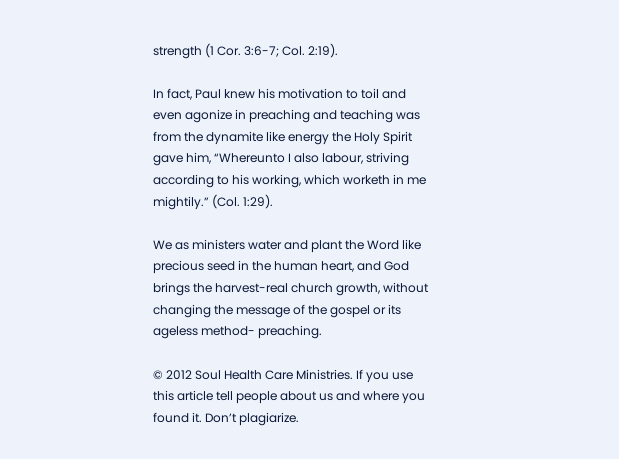strength (1 Cor. 3:6-7; Col. 2:19).

In fact, Paul knew his motivation to toil and even agonize in preaching and teaching was from the dynamite like energy the Holy Spirit gave him, “Whereunto I also labour, striving according to his working, which worketh in me mightily.” (Col. 1:29).

We as ministers water and plant the Word like precious seed in the human heart, and God brings the harvest-real church growth, without changing the message of the gospel or its ageless method- preaching.

© 2012 Soul Health Care Ministries. If you use this article tell people about us and where you found it. Don’t plagiarize.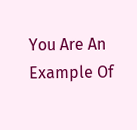You Are An Example Of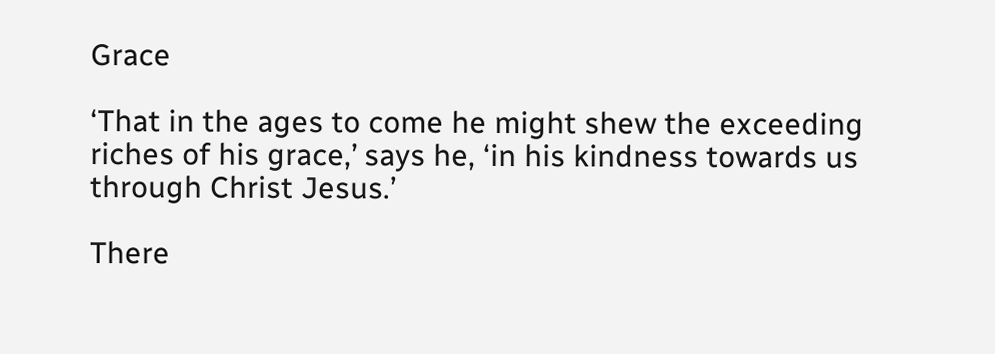Grace

‘That in the ages to come he might shew the exceeding riches of his grace,’ says he, ‘in his kindness towards us through Christ Jesus.’

There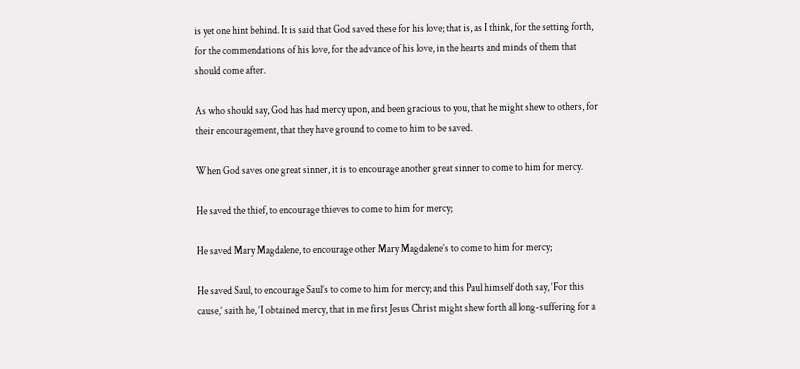is yet one hint behind. It is said that God saved these for his love; that is, as I think, for the setting forth, for the commendations of his love, for the advance of his love, in the hearts and minds of them that should come after.

As who should say, God has had mercy upon, and been gracious to you, that he might shew to others, for their encouragement, that they have ground to come to him to be saved.

When God saves one great sinner, it is to encourage another great sinner to come to him for mercy.

He saved the thief, to encourage thieves to come to him for mercy;

He saved Mary Magdalene, to encourage other Mary Magdalene’s to come to him for mercy;

He saved Saul, to encourage Saul’s to come to him for mercy; and this Paul himself doth say, ‘For this cause,’ saith he, ‘I obtained mercy, that in me first Jesus Christ might shew forth all long-suffering for a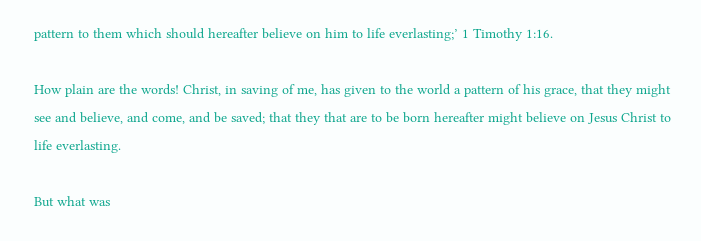pattern to them which should hereafter believe on him to life everlasting;’ 1 Timothy 1:16.

How plain are the words! Christ, in saving of me, has given to the world a pattern of his grace, that they might see and believe, and come, and be saved; that they that are to be born hereafter might believe on Jesus Christ to life everlasting.

But what was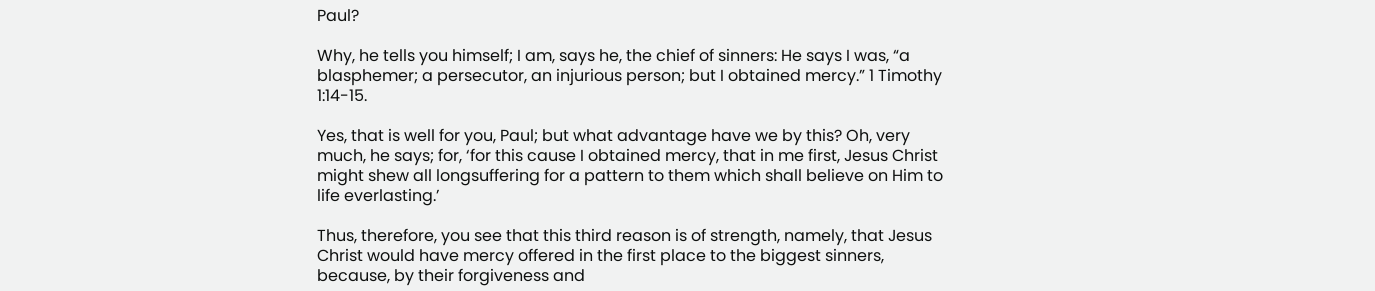Paul?

Why, he tells you himself; I am, says he, the chief of sinners: He says I was, “a blasphemer; a persecutor, an injurious person; but I obtained mercy.” 1 Timothy 1:14-15.

Yes, that is well for you, Paul; but what advantage have we by this? Oh, very much, he says; for, ‘for this cause I obtained mercy, that in me first, Jesus Christ might shew all longsuffering for a pattern to them which shall believe on Him to life everlasting.’

Thus, therefore, you see that this third reason is of strength, namely, that Jesus Christ would have mercy offered in the first place to the biggest sinners, because, by their forgiveness and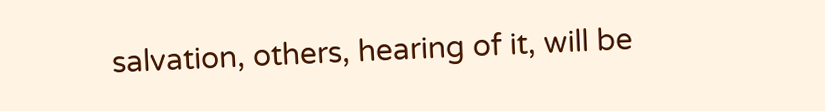salvation, others, hearing of it, will be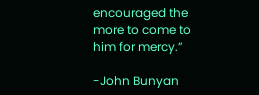encouraged the more to come to him for mercy.”

-John Bunyan